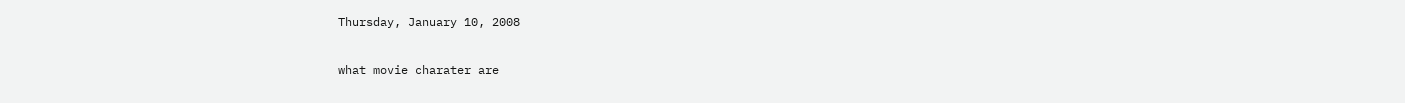Thursday, January 10, 2008

what movie charater are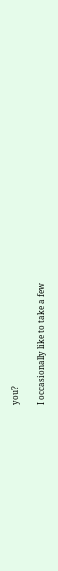you?

I occasionally like to take a few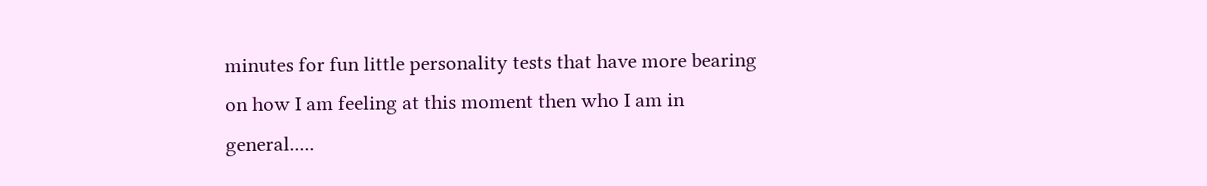minutes for fun little personality tests that have more bearing on how I am feeling at this moment then who I am in general.....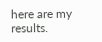here are my results.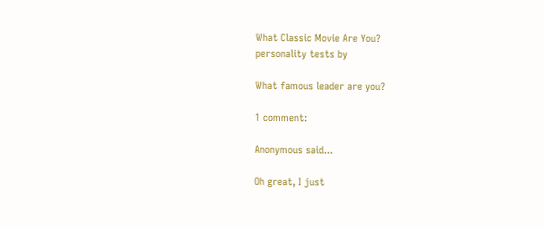What Classic Movie Are You?
personality tests by

What famous leader are you?

1 comment:

Anonymous said...

Oh great, I just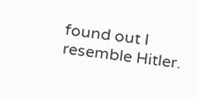found out I resemble Hitler.